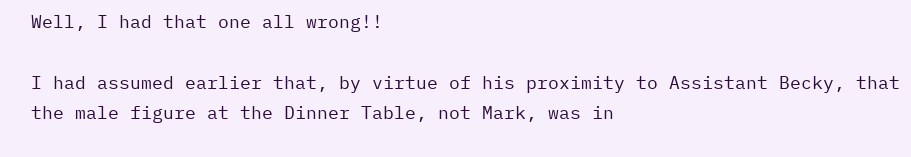Well, I had that one all wrong!!

I had assumed earlier that, by virtue of his proximity to Assistant Becky, that the male figure at the Dinner Table, not Mark, was in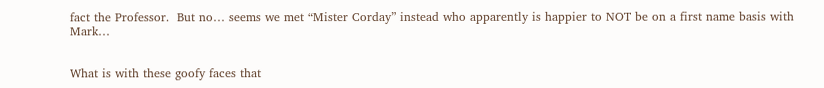fact the Professor.  But no… seems we met “Mister Corday” instead who apparently is happier to NOT be on a first name basis with Mark…


What is with these goofy faces that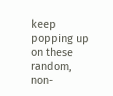keep popping up on these random, non-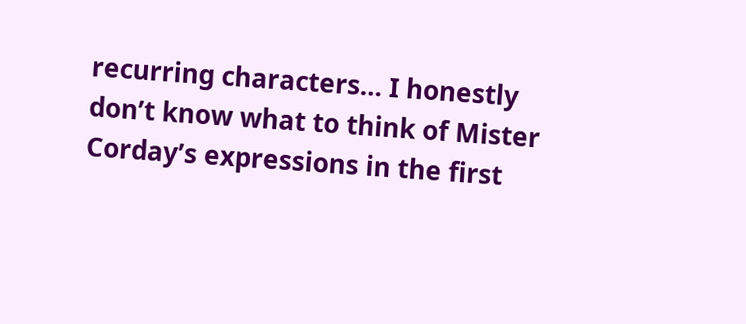recurring characters… I honestly don’t know what to think of Mister Corday’s expressions in the first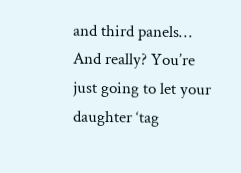and third panels…  And really? You’re just going to let your daughter ‘tag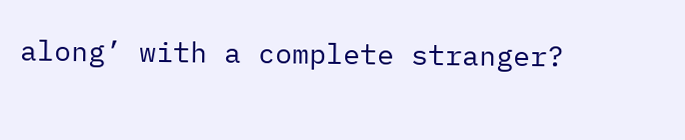along’ with a complete stranger?